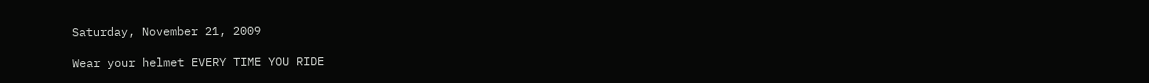Saturday, November 21, 2009

Wear your helmet EVERY TIME YOU RIDE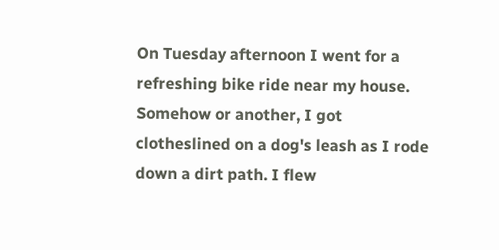On Tuesday afternoon I went for a refreshing bike ride near my house. Somehow or another, I got clotheslined on a dog's leash as I rode down a dirt path. I flew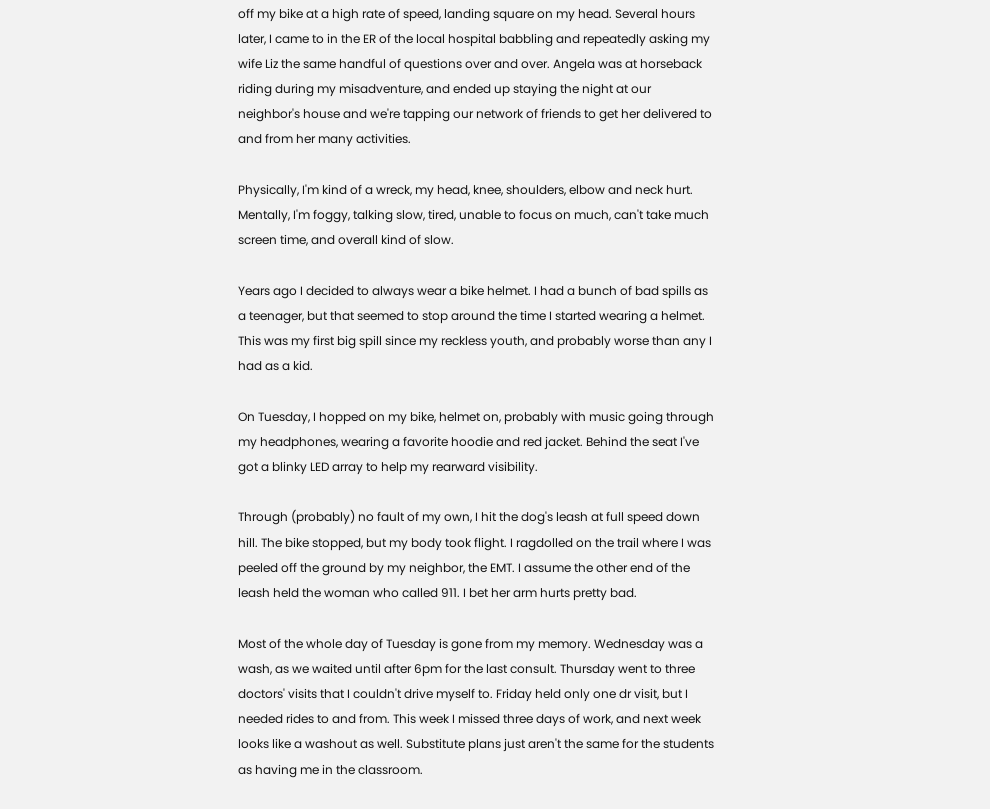off my bike at a high rate of speed, landing square on my head. Several hours later, I came to in the ER of the local hospital babbling and repeatedly asking my wife Liz the same handful of questions over and over. Angela was at horseback riding during my misadventure, and ended up staying the night at our neighbor's house and we're tapping our network of friends to get her delivered to and from her many activities.

Physically, I'm kind of a wreck, my head, knee, shoulders, elbow and neck hurt. Mentally, I'm foggy, talking slow, tired, unable to focus on much, can't take much screen time, and overall kind of slow.

Years ago I decided to always wear a bike helmet. I had a bunch of bad spills as a teenager, but that seemed to stop around the time I started wearing a helmet. This was my first big spill since my reckless youth, and probably worse than any I had as a kid.

On Tuesday, I hopped on my bike, helmet on, probably with music going through my headphones, wearing a favorite hoodie and red jacket. Behind the seat I've got a blinky LED array to help my rearward visibility.

Through (probably) no fault of my own, I hit the dog's leash at full speed down hill. The bike stopped, but my body took flight. I ragdolled on the trail where I was peeled off the ground by my neighbor, the EMT. I assume the other end of the leash held the woman who called 911. I bet her arm hurts pretty bad.

Most of the whole day of Tuesday is gone from my memory. Wednesday was a wash, as we waited until after 6pm for the last consult. Thursday went to three doctors' visits that I couldn't drive myself to. Friday held only one dr visit, but I needed rides to and from. This week I missed three days of work, and next week looks like a washout as well. Substitute plans just aren't the same for the students as having me in the classroom.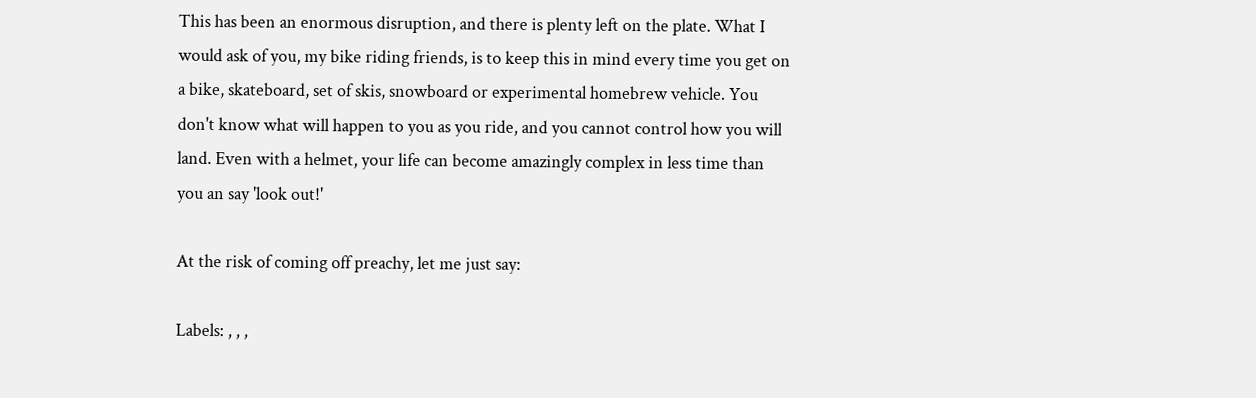This has been an enormous disruption, and there is plenty left on the plate. What I would ask of you, my bike riding friends, is to keep this in mind every time you get on a bike, skateboard, set of skis, snowboard or experimental homebrew vehicle. You don't know what will happen to you as you ride, and you cannot control how you will land. Even with a helmet, your life can become amazingly complex in less time than you an say 'look out!'

At the risk of coming off preachy, let me just say:

Labels: , , ,